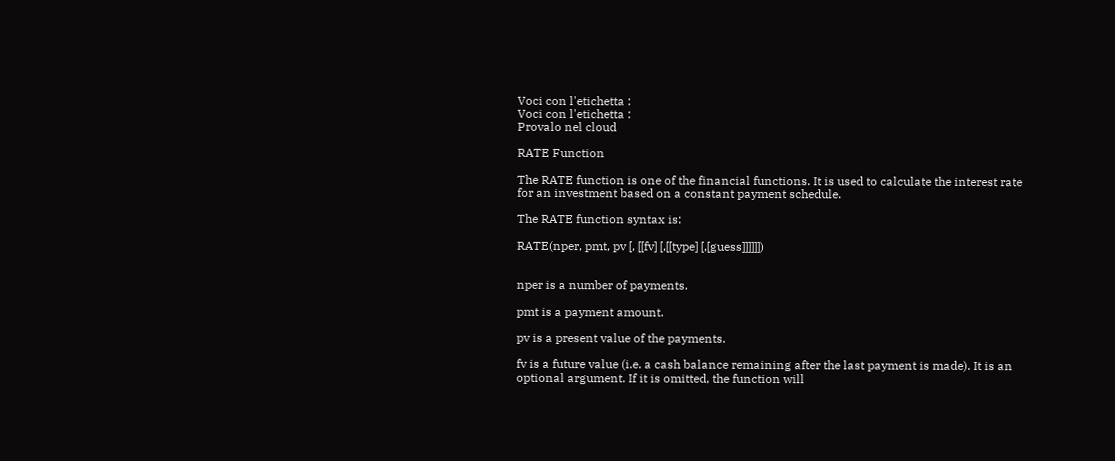Voci con l'etichetta :
Voci con l'etichetta :
Provalo nel cloud

RATE Function

The RATE function is one of the financial functions. It is used to calculate the interest rate for an investment based on a constant payment schedule.

The RATE function syntax is:

RATE(nper, pmt, pv [, [[fv] [,[[type] [,[guess]]]]]])


nper is a number of payments.

pmt is a payment amount.

pv is a present value of the payments.

fv is a future value (i.e. a cash balance remaining after the last payment is made). It is an optional argument. If it is omitted, the function will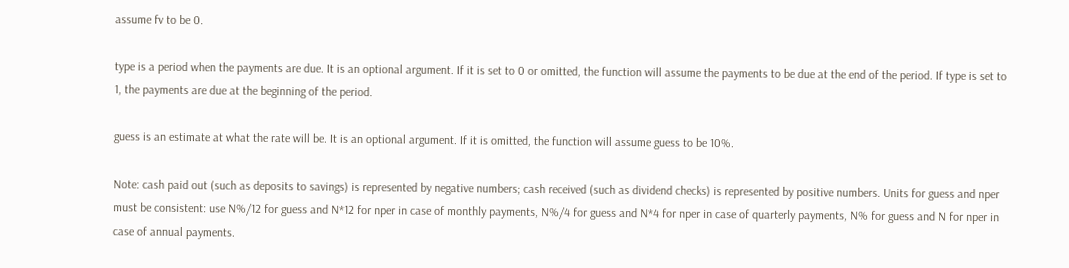assume fv to be 0.

type is a period when the payments are due. It is an optional argument. If it is set to 0 or omitted, the function will assume the payments to be due at the end of the period. If type is set to 1, the payments are due at the beginning of the period.

guess is an estimate at what the rate will be. It is an optional argument. If it is omitted, the function will assume guess to be 10%.

Note: cash paid out (such as deposits to savings) is represented by negative numbers; cash received (such as dividend checks) is represented by positive numbers. Units for guess and nper must be consistent: use N%/12 for guess and N*12 for nper in case of monthly payments, N%/4 for guess and N*4 for nper in case of quarterly payments, N% for guess and N for nper in case of annual payments.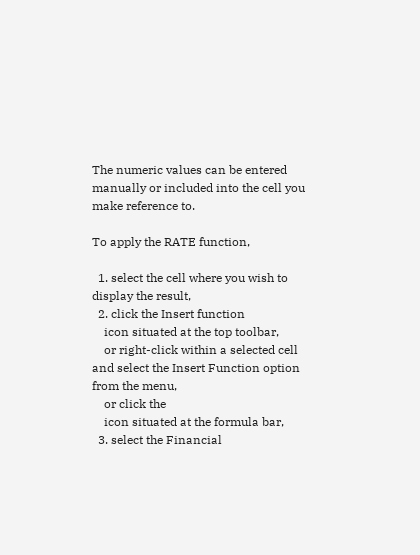The numeric values can be entered manually or included into the cell you make reference to.

To apply the RATE function,

  1. select the cell where you wish to display the result,
  2. click the Insert function
    icon situated at the top toolbar,
    or right-click within a selected cell and select the Insert Function option from the menu,
    or click the
    icon situated at the formula bar,
  3. select the Financial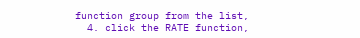function group from the list,
  4. click the RATE function,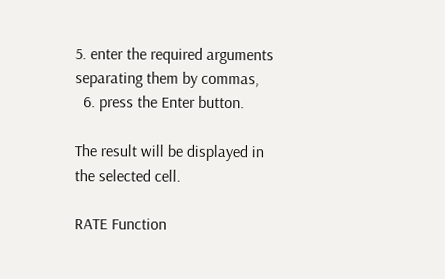5. enter the required arguments separating them by commas,
  6. press the Enter button.

The result will be displayed in the selected cell.

RATE Function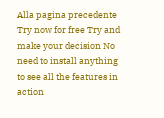Alla pagina precedente
Try now for free Try and make your decision No need to install anything
to see all the features in action